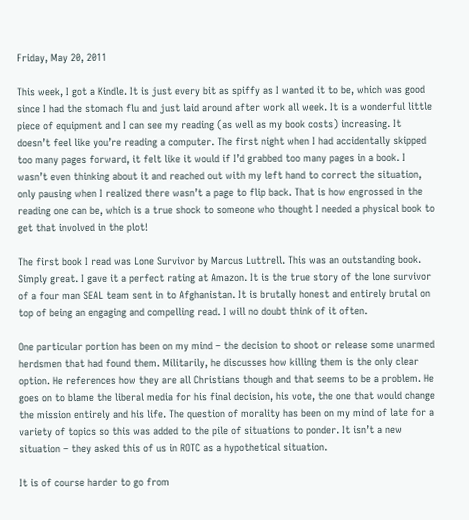Friday, May 20, 2011

This week, I got a Kindle. It is just every bit as spiffy as I wanted it to be, which was good since I had the stomach flu and just laid around after work all week. It is a wonderful little piece of equipment and I can see my reading (as well as my book costs) increasing. It doesn’t feel like you’re reading a computer. The first night when I had accidentally skipped too many pages forward, it felt like it would if I’d grabbed too many pages in a book. I wasn’t even thinking about it and reached out with my left hand to correct the situation, only pausing when I realized there wasn’t a page to flip back. That is how engrossed in the reading one can be, which is a true shock to someone who thought I needed a physical book to get that involved in the plot!

The first book I read was Lone Survivor by Marcus Luttrell. This was an outstanding book. Simply great. I gave it a perfect rating at Amazon. It is the true story of the lone survivor of a four man SEAL team sent in to Afghanistan. It is brutally honest and entirely brutal on top of being an engaging and compelling read. I will no doubt think of it often.

One particular portion has been on my mind – the decision to shoot or release some unarmed herdsmen that had found them. Militarily, he discusses how killing them is the only clear option. He references how they are all Christians though and that seems to be a problem. He goes on to blame the liberal media for his final decision, his vote, the one that would change the mission entirely and his life. The question of morality has been on my mind of late for a variety of topics so this was added to the pile of situations to ponder. It isn’t a new situation – they asked this of us in ROTC as a hypothetical situation.

It is of course harder to go from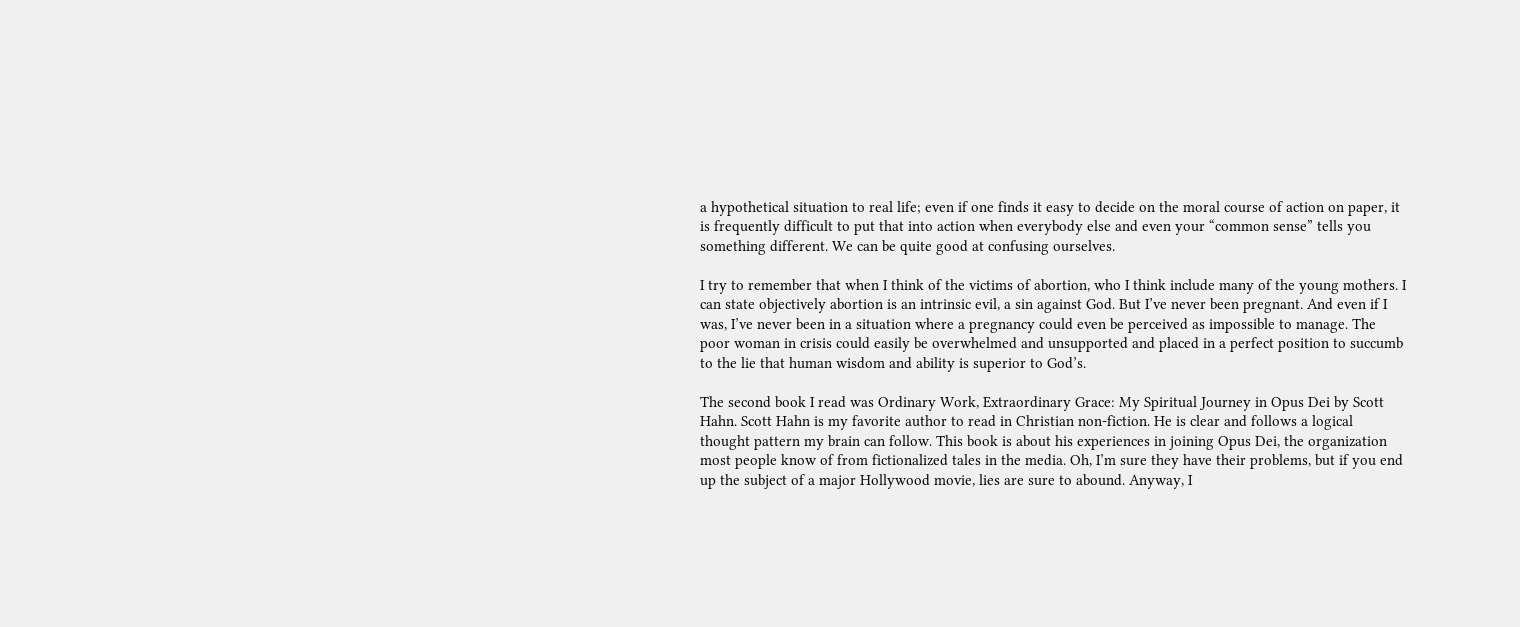a hypothetical situation to real life; even if one finds it easy to decide on the moral course of action on paper, it is frequently difficult to put that into action when everybody else and even your “common sense” tells you something different. We can be quite good at confusing ourselves.

I try to remember that when I think of the victims of abortion, who I think include many of the young mothers. I can state objectively abortion is an intrinsic evil, a sin against God. But I’ve never been pregnant. And even if I was, I’ve never been in a situation where a pregnancy could even be perceived as impossible to manage. The poor woman in crisis could easily be overwhelmed and unsupported and placed in a perfect position to succumb to the lie that human wisdom and ability is superior to God’s.

The second book I read was Ordinary Work, Extraordinary Grace: My Spiritual Journey in Opus Dei by Scott Hahn. Scott Hahn is my favorite author to read in Christian non-fiction. He is clear and follows a logical thought pattern my brain can follow. This book is about his experiences in joining Opus Dei, the organization most people know of from fictionalized tales in the media. Oh, I’m sure they have their problems, but if you end up the subject of a major Hollywood movie, lies are sure to abound. Anyway, I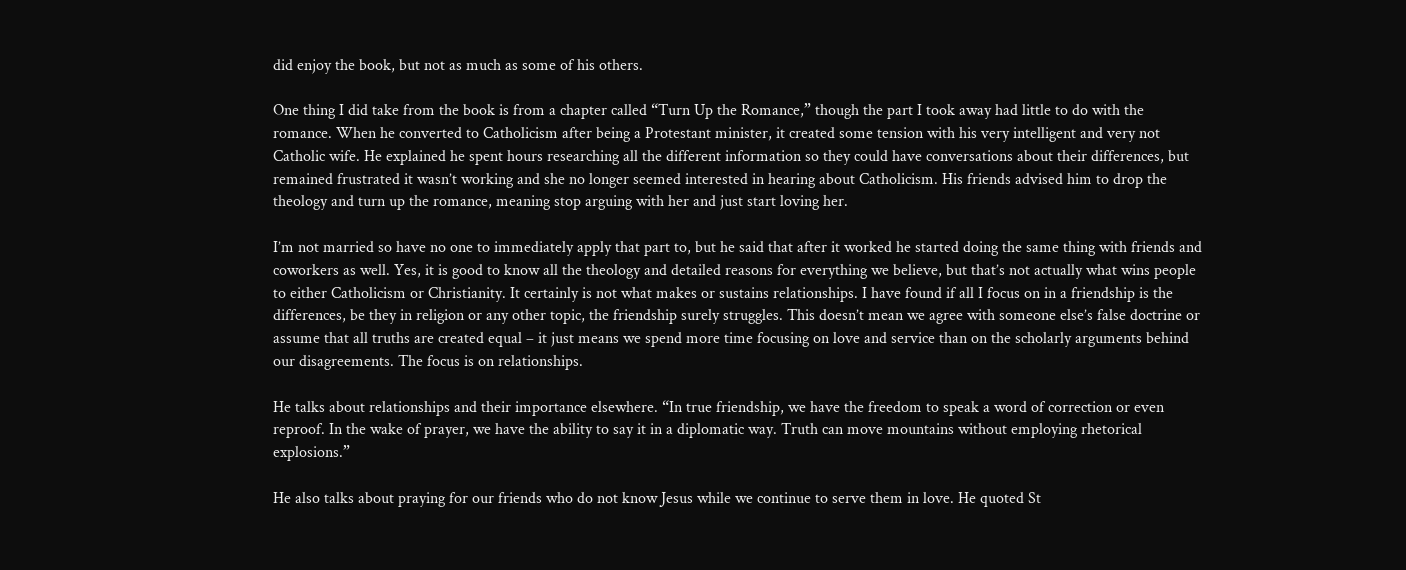did enjoy the book, but not as much as some of his others.

One thing I did take from the book is from a chapter called “Turn Up the Romance,” though the part I took away had little to do with the romance. When he converted to Catholicism after being a Protestant minister, it created some tension with his very intelligent and very not Catholic wife. He explained he spent hours researching all the different information so they could have conversations about their differences, but remained frustrated it wasn’t working and she no longer seemed interested in hearing about Catholicism. His friends advised him to drop the theology and turn up the romance, meaning stop arguing with her and just start loving her.

I’m not married so have no one to immediately apply that part to, but he said that after it worked he started doing the same thing with friends and coworkers as well. Yes, it is good to know all the theology and detailed reasons for everything we believe, but that’s not actually what wins people to either Catholicism or Christianity. It certainly is not what makes or sustains relationships. I have found if all I focus on in a friendship is the differences, be they in religion or any other topic, the friendship surely struggles. This doesn’t mean we agree with someone else’s false doctrine or assume that all truths are created equal – it just means we spend more time focusing on love and service than on the scholarly arguments behind our disagreements. The focus is on relationships.

He talks about relationships and their importance elsewhere. “In true friendship, we have the freedom to speak a word of correction or even reproof. In the wake of prayer, we have the ability to say it in a diplomatic way. Truth can move mountains without employing rhetorical explosions.”

He also talks about praying for our friends who do not know Jesus while we continue to serve them in love. He quoted St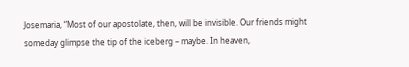Josemaria, “Most of our apostolate, then, will be invisible. Our friends might someday glimpse the tip of the iceberg – maybe. In heaven,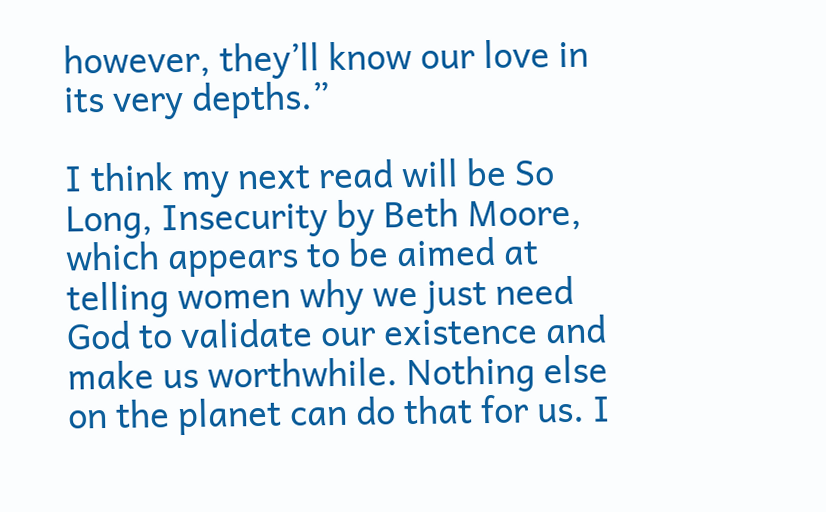however, they’ll know our love in its very depths.”

I think my next read will be So Long, Insecurity by Beth Moore, which appears to be aimed at telling women why we just need God to validate our existence and make us worthwhile. Nothing else on the planet can do that for us. I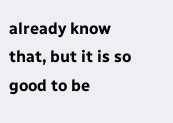already know that, but it is so good to be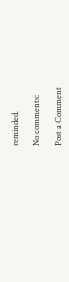reminded.

No comments:

Post a Comment